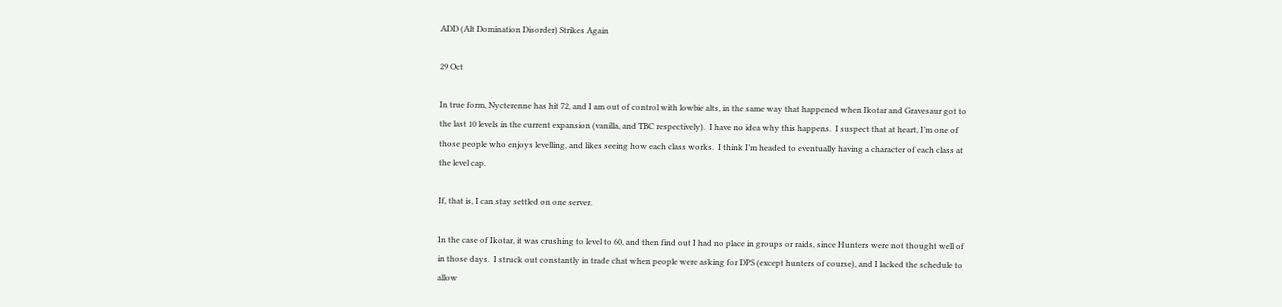ADD (Alt Domination Disorder) Strikes Again

29 Oct

In true form, Nycterenne has hit 72, and I am out of control with lowbie alts, in the same way that happened when Ikotar and Gravesaur got to the last 10 levels in the current expansion (vanilla, and TBC respectively).  I have no idea why this happens.  I suspect that at heart, I’m one of those people who enjoys levelling, and likes seeing how each class works.  I think I’m headed to eventually having a character of each class at the level cap.

If, that is, I can stay settled on one server.

In the case of Ikotar, it was crushing to level to 60, and then find out I had no place in groups or raids, since Hunters were not thought well of in those days.  I struck out constantly in trade chat when people were asking for DPS (except hunters of course), and I lacked the schedule to allow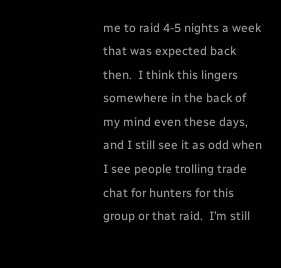me to raid 4-5 nights a week that was expected back then.  I think this lingers somewhere in the back of my mind even these days, and I still see it as odd when I see people trolling trade chat for hunters for this group or that raid.  I’m still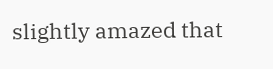slightly amazed that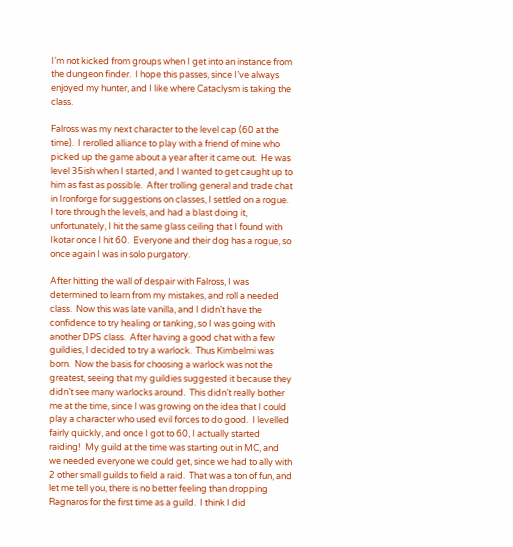I’m not kicked from groups when I get into an instance from the dungeon finder.  I hope this passes, since I’ve always enjoyed my hunter, and I like where Cataclysm is taking the class.

Falross was my next character to the level cap (60 at the time).  I rerolled alliance to play with a friend of mine who picked up the game about a year after it came out.  He was level 35ish when I started, and I wanted to get caught up to him as fast as possible.  After trolling general and trade chat in Ironforge for suggestions on classes, I settled on a rogue.  I tore through the levels, and had a blast doing it, unfortunately, I hit the same glass ceiling that I found with Ikotar once I hit 60.  Everyone and their dog has a rogue, so once again I was in solo purgatory.

After hitting the wall of despair with Falross, I was determined to learn from my mistakes, and roll a needed class.  Now this was late vanilla, and I didn’t have the confidence to try healing or tanking, so I was going with another DPS class.  After having a good chat with a few guildies, I decided to try a warlock.  Thus Kimbelmi was born.  Now the basis for choosing a warlock was not the greatest, seeing that my guildies suggested it because they didn’t see many warlocks around.  This didn’t really bother me at the time, since I was growing on the idea that I could play a character who used evil forces to do good.  I levelled fairly quickly, and once I got to 60, I actually started raiding!  My guild at the time was starting out in MC, and we needed everyone we could get, since we had to ally with 2 other small guilds to field a raid.  That was a ton of fun, and let me tell you, there is no better feeling than dropping Ragnaros for the first time as a guild.  I think I did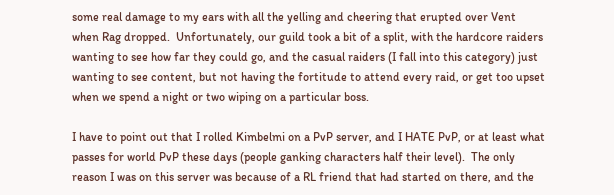some real damage to my ears with all the yelling and cheering that erupted over Vent when Rag dropped.  Unfortunately, our guild took a bit of a split, with the hardcore raiders wanting to see how far they could go, and the casual raiders (I fall into this category) just wanting to see content, but not having the fortitude to attend every raid, or get too upset when we spend a night or two wiping on a particular boss.

I have to point out that I rolled Kimbelmi on a PvP server, and I HATE PvP, or at least what passes for world PvP these days (people ganking characters half their level).  The only reason I was on this server was because of a RL friend that had started on there, and the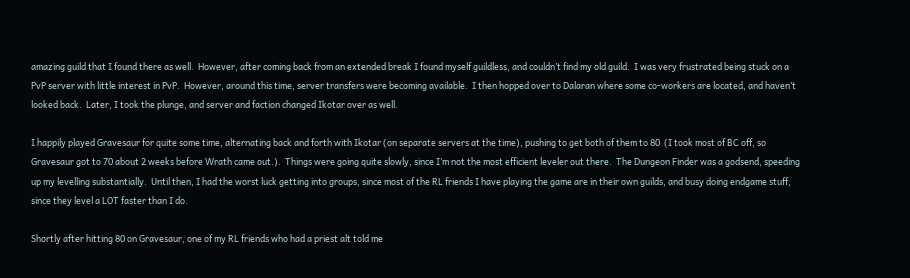amazing guild that I found there as well.  However, after coming back from an extended break I found myself guildless, and couldn’t find my old guild.  I was very frustrated being stuck on a PvP server with little interest in PvP.  However, around this time, server transfers were becoming available.  I then hopped over to Dalaran where some co-workers are located, and haven’t looked back.  Later, I took the plunge, and server and faction changed Ikotar over as well.

I happily played Gravesaur for quite some time, alternating back and forth with Ikotar (on separate servers at the time), pushing to get both of them to 80  (I took most of BC off, so Gravesaur got to 70 about 2 weeks before Wrath came out.).  Things were going quite slowly, since I’m not the most efficient leveler out there.  The Dungeon Finder was a godsend, speeding up my levelling substantially.  Until then, I had the worst luck getting into groups, since most of the RL friends I have playing the game are in their own guilds, and busy doing endgame stuff, since they level a LOT faster than I do.

Shortly after hitting 80 on Gravesaur, one of my RL friends who had a priest alt told me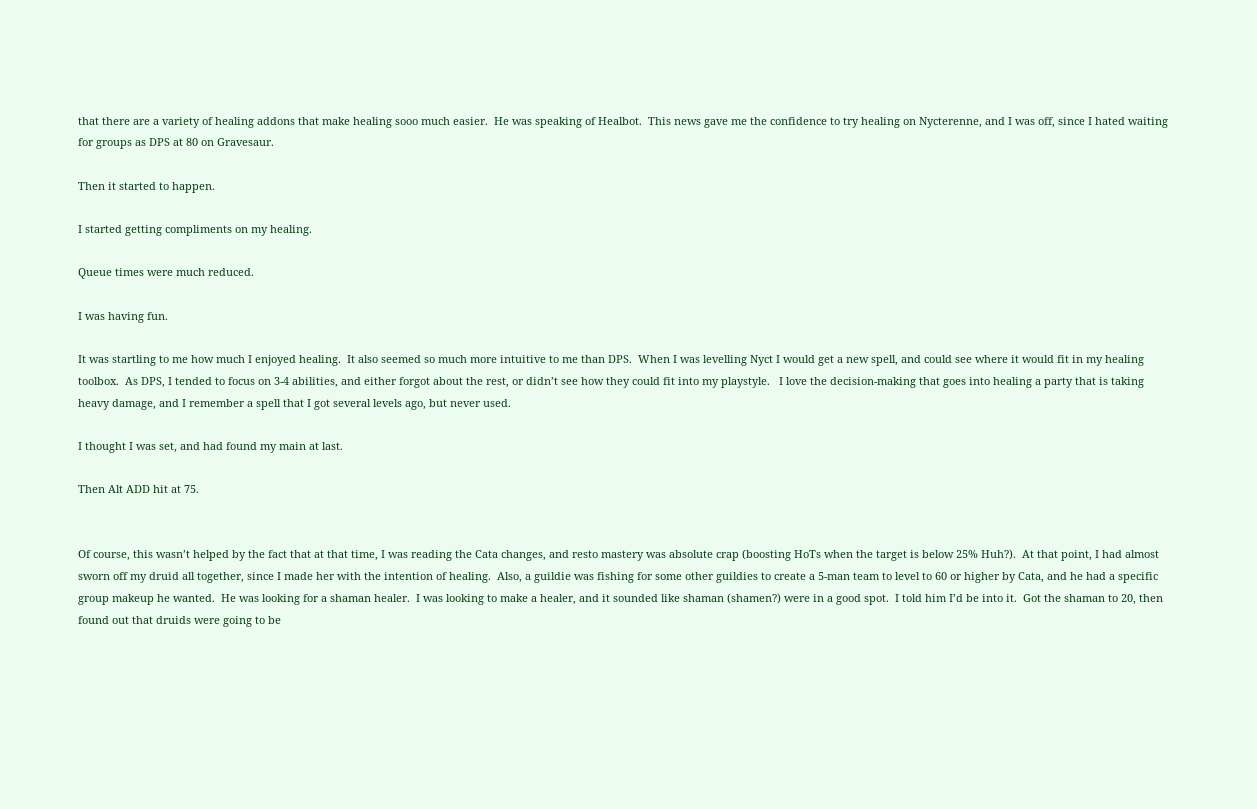that there are a variety of healing addons that make healing sooo much easier.  He was speaking of Healbot.  This news gave me the confidence to try healing on Nycterenne, and I was off, since I hated waiting for groups as DPS at 80 on Gravesaur.

Then it started to happen.

I started getting compliments on my healing.

Queue times were much reduced.

I was having fun.

It was startling to me how much I enjoyed healing.  It also seemed so much more intuitive to me than DPS.  When I was levelling Nyct I would get a new spell, and could see where it would fit in my healing toolbox.  As DPS, I tended to focus on 3-4 abilities, and either forgot about the rest, or didn’t see how they could fit into my playstyle.   I love the decision-making that goes into healing a party that is taking heavy damage, and I remember a spell that I got several levels ago, but never used.

I thought I was set, and had found my main at last.

Then Alt ADD hit at 75.


Of course, this wasn’t helped by the fact that at that time, I was reading the Cata changes, and resto mastery was absolute crap (boosting HoTs when the target is below 25% Huh?).  At that point, I had almost sworn off my druid all together, since I made her with the intention of healing.  Also, a guildie was fishing for some other guildies to create a 5-man team to level to 60 or higher by Cata, and he had a specific group makeup he wanted.  He was looking for a shaman healer.  I was looking to make a healer, and it sounded like shaman (shamen?) were in a good spot.  I told him I’d be into it.  Got the shaman to 20, then found out that druids were going to be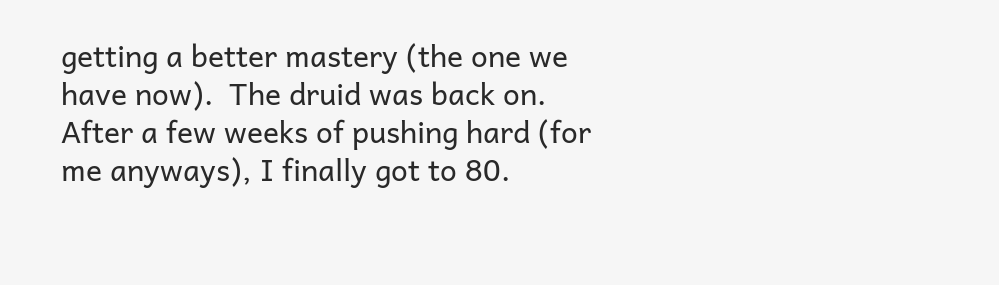getting a better mastery (the one we have now).  The druid was back on.  After a few weeks of pushing hard (for me anyways), I finally got to 80.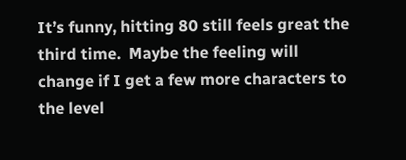It’s funny, hitting 80 still feels great the third time.  Maybe the feeling will change if I get a few more characters to the level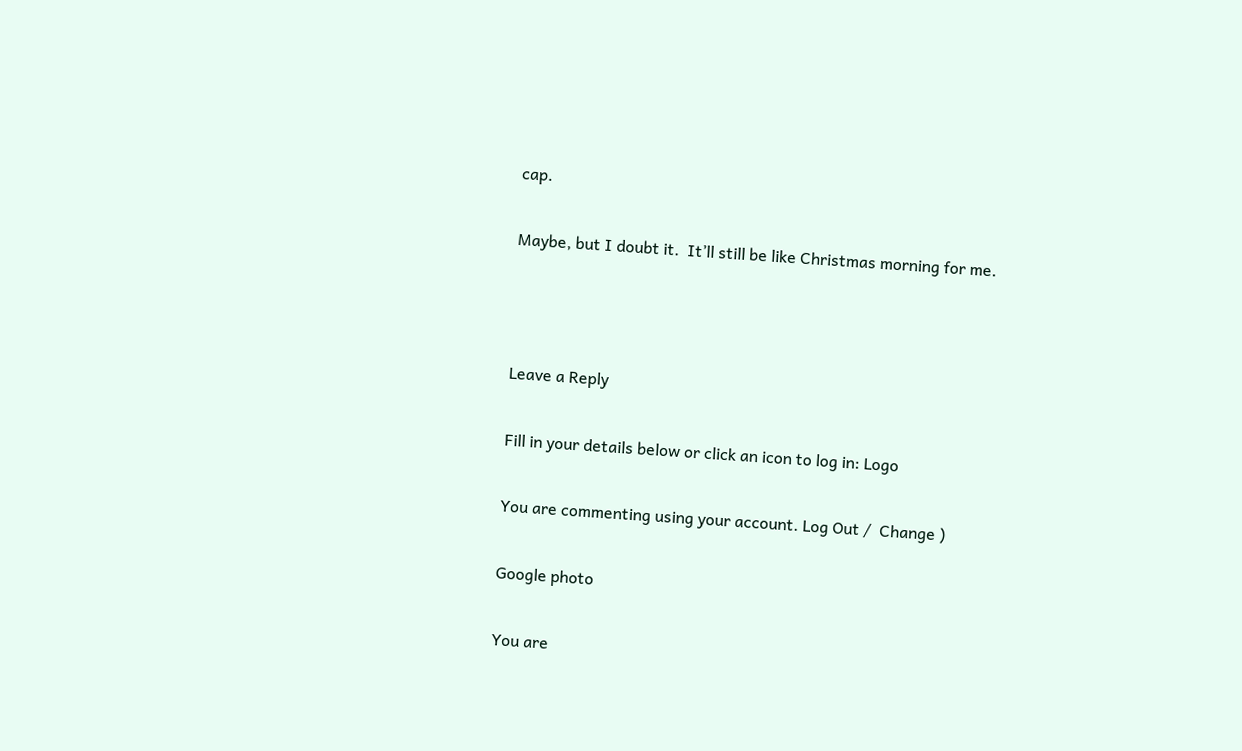cap.

Maybe, but I doubt it.  It’ll still be like Christmas morning for me.



Leave a Reply

Fill in your details below or click an icon to log in: Logo

You are commenting using your account. Log Out /  Change )

Google photo

You are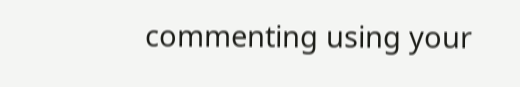commenting using your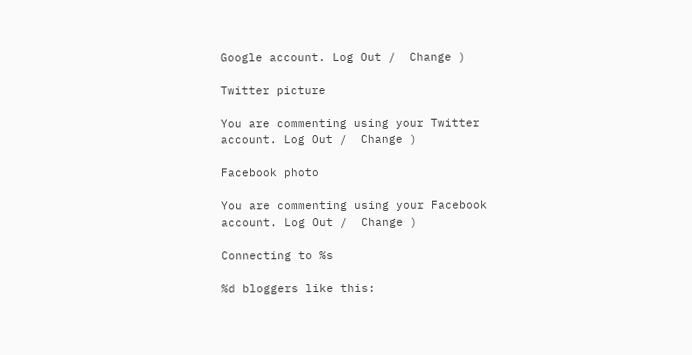Google account. Log Out /  Change )

Twitter picture

You are commenting using your Twitter account. Log Out /  Change )

Facebook photo

You are commenting using your Facebook account. Log Out /  Change )

Connecting to %s

%d bloggers like this: